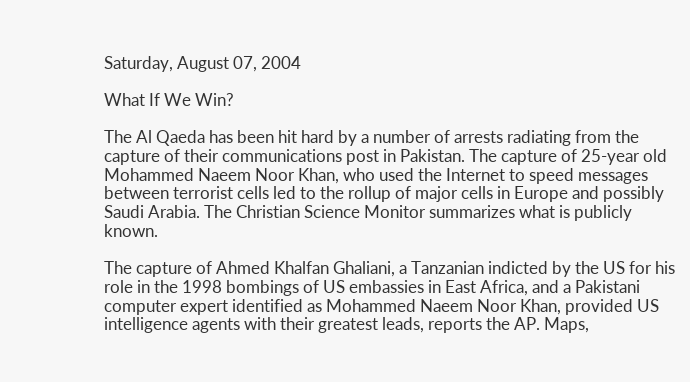Saturday, August 07, 2004

What If We Win?

The Al Qaeda has been hit hard by a number of arrests radiating from the capture of their communications post in Pakistan. The capture of 25-year old Mohammed Naeem Noor Khan, who used the Internet to speed messages between terrorist cells led to the rollup of major cells in Europe and possibly Saudi Arabia. The Christian Science Monitor summarizes what is publicly known.

The capture of Ahmed Khalfan Ghaliani, a Tanzanian indicted by the US for his role in the 1998 bombings of US embassies in East Africa, and a Pakistani computer expert identified as Mohammed Naeem Noor Khan, provided US intelligence agents with their greatest leads, reports the AP. Maps,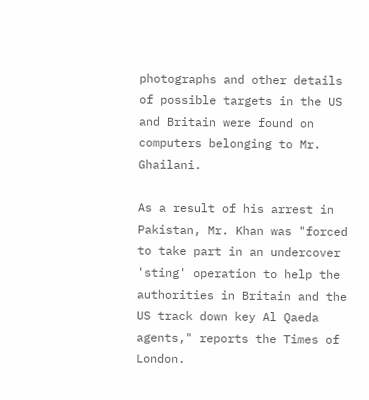photographs and other details of possible targets in the US and Britain were found on computers belonging to Mr. Ghailani.

As a result of his arrest in Pakistan, Mr. Khan was "forced to take part in an undercover 'sting' operation to help the authorities in Britain and the US track down key Al Qaeda agents," reports the Times of London.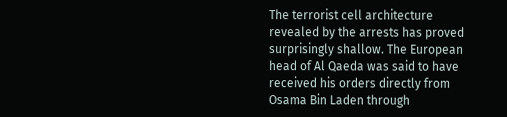The terrorist cell architecture revealed by the arrests has proved surprisingly shallow. The European head of Al Qaeda was said to have received his orders directly from Osama Bin Laden through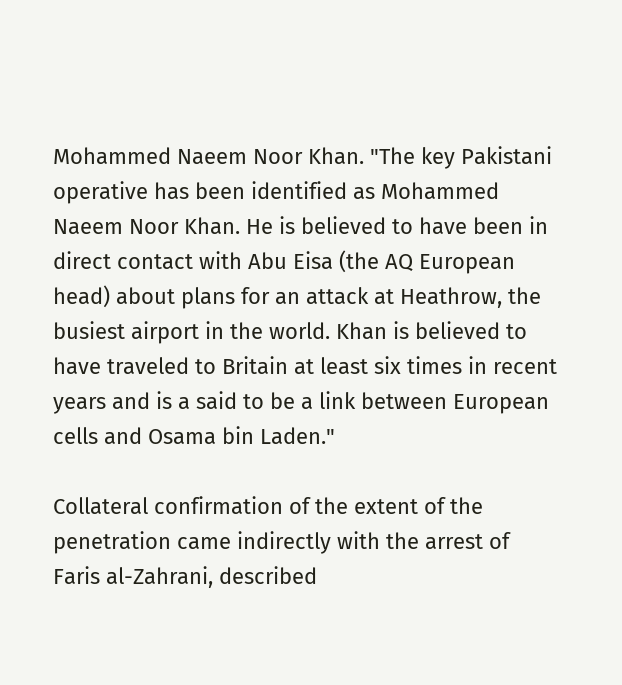Mohammed Naeem Noor Khan. "The key Pakistani operative has been identified as Mohammed Naeem Noor Khan. He is believed to have been in direct contact with Abu Eisa (the AQ European head) about plans for an attack at Heathrow, the busiest airport in the world. Khan is believed to have traveled to Britain at least six times in recent years and is a said to be a link between European cells and Osama bin Laden."

Collateral confirmation of the extent of the penetration came indirectly with the arrest of Faris al-Zahrani, described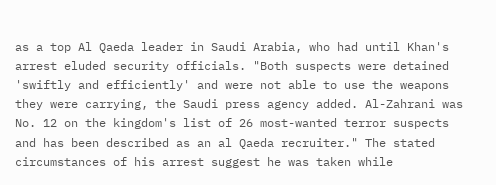as a top Al Qaeda leader in Saudi Arabia, who had until Khan's arrest eluded security officials. "Both suspects were detained 'swiftly and efficiently' and were not able to use the weapons they were carrying, the Saudi press agency added. Al-Zahrani was No. 12 on the kingdom's list of 26 most-wanted terror suspects and has been described as an al Qaeda recruiter." The stated circumstances of his arrest suggest he was taken while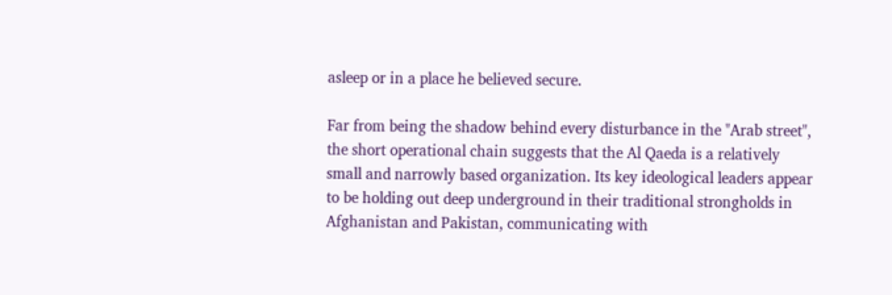asleep or in a place he believed secure.

Far from being the shadow behind every disturbance in the "Arab street", the short operational chain suggests that the Al Qaeda is a relatively small and narrowly based organization. Its key ideological leaders appear to be holding out deep underground in their traditional strongholds in Afghanistan and Pakistan, communicating with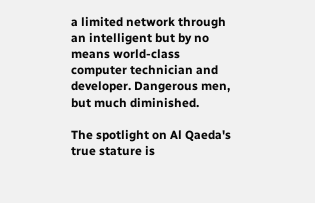a limited network through an intelligent but by no means world-class computer technician and developer. Dangerous men, but much diminished.

The spotlight on Al Qaeda's true stature is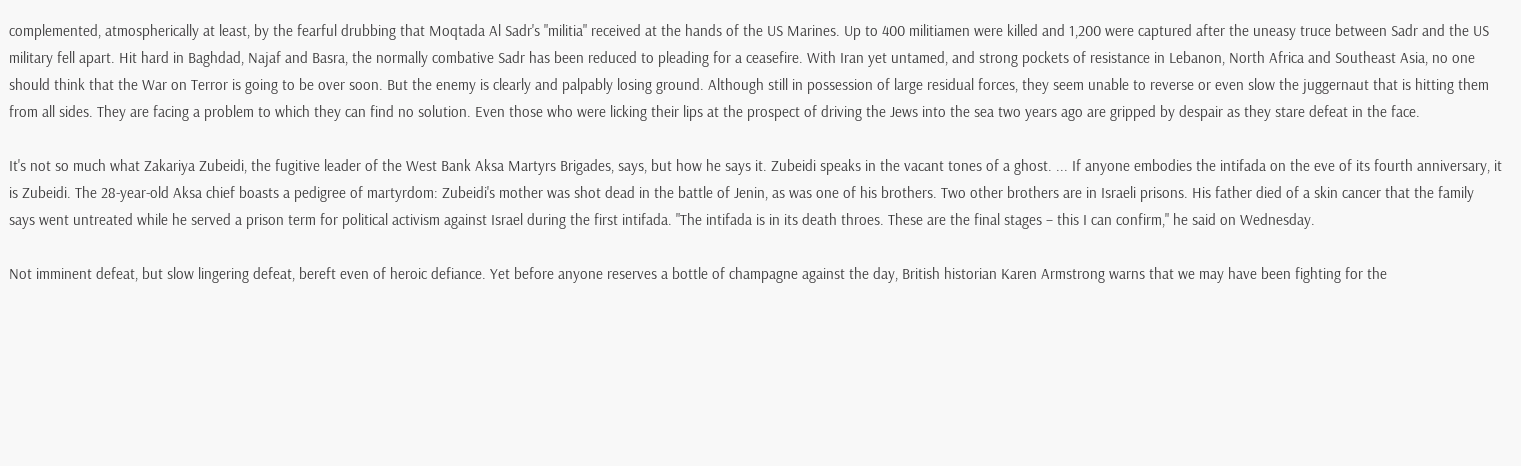complemented, atmospherically at least, by the fearful drubbing that Moqtada Al Sadr's "militia" received at the hands of the US Marines. Up to 400 militiamen were killed and 1,200 were captured after the uneasy truce between Sadr and the US military fell apart. Hit hard in Baghdad, Najaf and Basra, the normally combative Sadr has been reduced to pleading for a ceasefire. With Iran yet untamed, and strong pockets of resistance in Lebanon, North Africa and Southeast Asia, no one should think that the War on Terror is going to be over soon. But the enemy is clearly and palpably losing ground. Although still in possession of large residual forces, they seem unable to reverse or even slow the juggernaut that is hitting them from all sides. They are facing a problem to which they can find no solution. Even those who were licking their lips at the prospect of driving the Jews into the sea two years ago are gripped by despair as they stare defeat in the face.

It's not so much what Zakariya Zubeidi, the fugitive leader of the West Bank Aksa Martyrs Brigades, says, but how he says it. Zubeidi speaks in the vacant tones of a ghost. ... If anyone embodies the intifada on the eve of its fourth anniversary, it is Zubeidi. The 28-year-old Aksa chief boasts a pedigree of martyrdom: Zubeidi's mother was shot dead in the battle of Jenin, as was one of his brothers. Two other brothers are in Israeli prisons. His father died of a skin cancer that the family says went untreated while he served a prison term for political activism against Israel during the first intifada. "The intifada is in its death throes. These are the final stages – this I can confirm," he said on Wednesday.

Not imminent defeat, but slow lingering defeat, bereft even of heroic defiance. Yet before anyone reserves a bottle of champagne against the day, British historian Karen Armstrong warns that we may have been fighting for the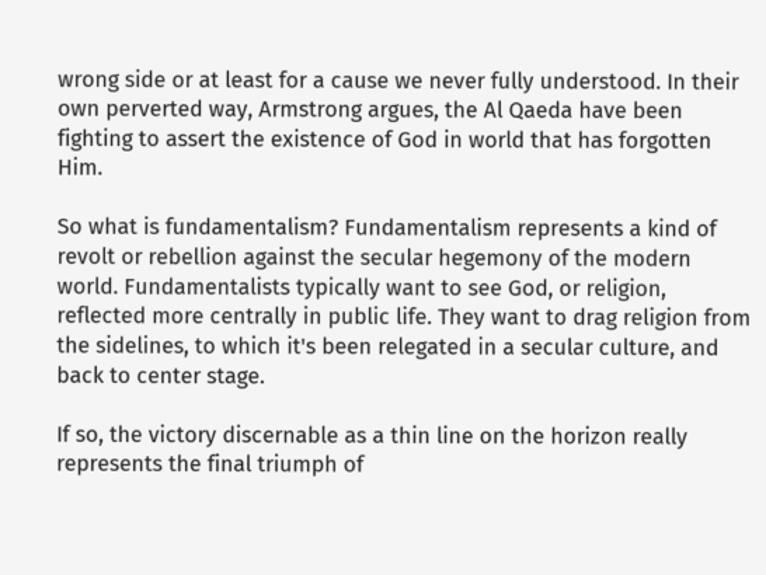wrong side or at least for a cause we never fully understood. In their own perverted way, Armstrong argues, the Al Qaeda have been fighting to assert the existence of God in world that has forgotten Him.

So what is fundamentalism? Fundamentalism represents a kind of revolt or rebellion against the secular hegemony of the modern world. Fundamentalists typically want to see God, or religion, reflected more centrally in public life. They want to drag religion from the sidelines, to which it's been relegated in a secular culture, and back to center stage.

If so, the victory discernable as a thin line on the horizon really represents the final triumph of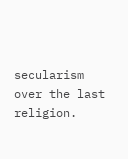secularism over the last religion.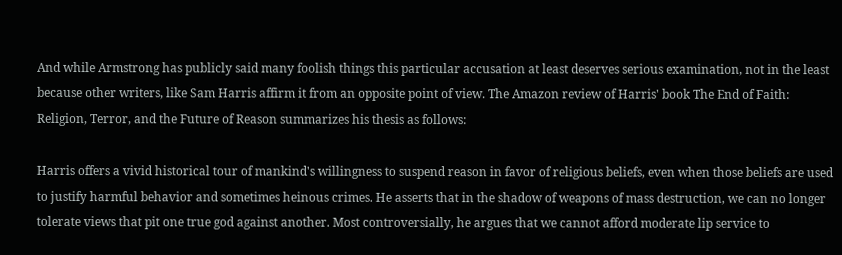And while Armstrong has publicly said many foolish things this particular accusation at least deserves serious examination, not in the least because other writers, like Sam Harris affirm it from an opposite point of view. The Amazon review of Harris' book The End of Faith: Religion, Terror, and the Future of Reason summarizes his thesis as follows:

Harris offers a vivid historical tour of mankind's willingness to suspend reason in favor of religious beliefs, even when those beliefs are used to justify harmful behavior and sometimes heinous crimes. He asserts that in the shadow of weapons of mass destruction, we can no longer tolerate views that pit one true god against another. Most controversially, he argues that we cannot afford moderate lip service to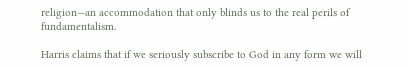religion—an accommodation that only blinds us to the real perils of fundamentalism.

Harris claims that if we seriously subscribe to God in any form we will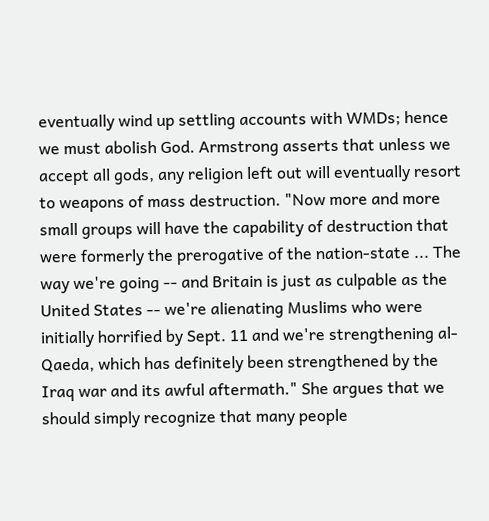eventually wind up settling accounts with WMDs; hence we must abolish God. Armstrong asserts that unless we accept all gods, any religion left out will eventually resort to weapons of mass destruction. "Now more and more small groups will have the capability of destruction that were formerly the prerogative of the nation-state ... The way we're going -- and Britain is just as culpable as the United States -- we're alienating Muslims who were initially horrified by Sept. 11 and we're strengthening al-Qaeda, which has definitely been strengthened by the Iraq war and its awful aftermath." She argues that we should simply recognize that many people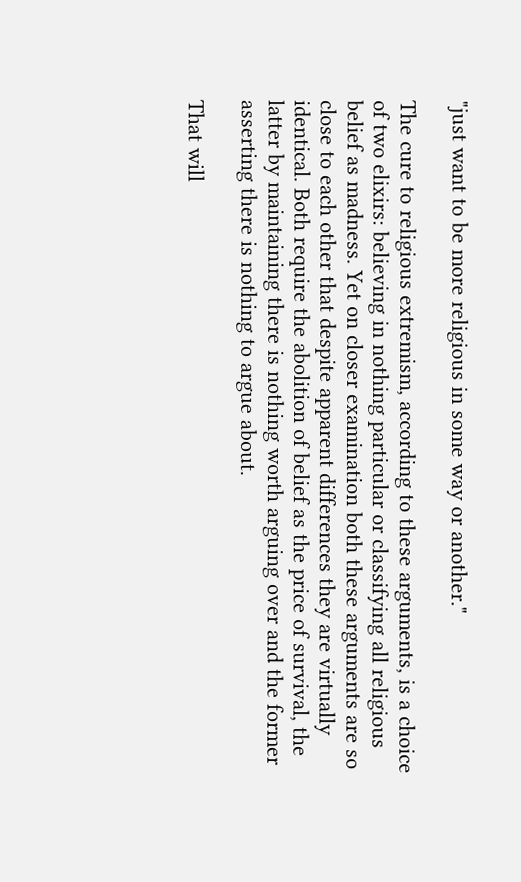"just want to be more religious in some way or another."

The cure to religious extremism, according to these arguments, is a choice of two elixirs: believing in nothing particular or classifying all religious belief as madness. Yet on closer examination both these arguments are so close to each other that despite apparent differences they are virtually identical. Both require the abolition of belief as the price of survival, the latter by maintaining there is nothing worth arguing over and the former asserting there is nothing to argue about.

That will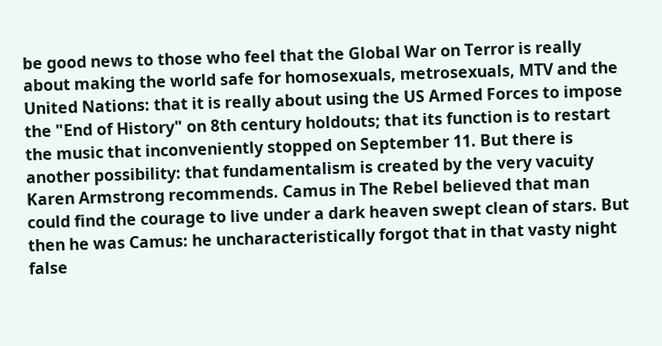be good news to those who feel that the Global War on Terror is really about making the world safe for homosexuals, metrosexuals, MTV and the United Nations: that it is really about using the US Armed Forces to impose the "End of History" on 8th century holdouts; that its function is to restart the music that inconveniently stopped on September 11. But there is another possibility: that fundamentalism is created by the very vacuity Karen Armstrong recommends. Camus in The Rebel believed that man could find the courage to live under a dark heaven swept clean of stars. But then he was Camus: he uncharacteristically forgot that in that vasty night false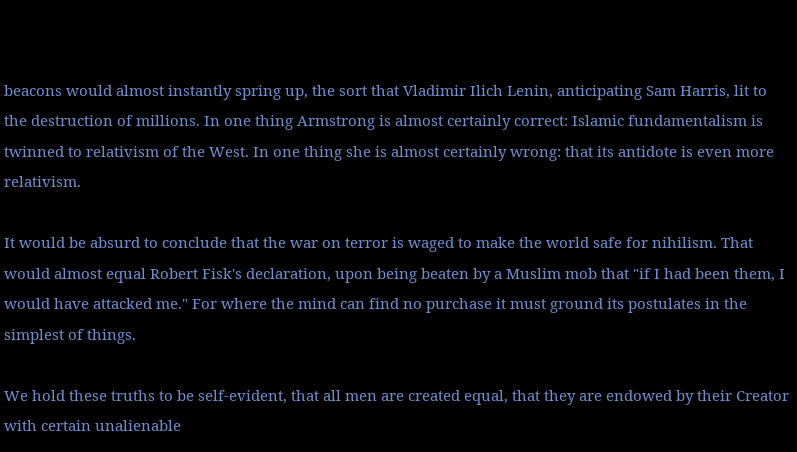beacons would almost instantly spring up, the sort that Vladimir Ilich Lenin, anticipating Sam Harris, lit to the destruction of millions. In one thing Armstrong is almost certainly correct: Islamic fundamentalism is twinned to relativism of the West. In one thing she is almost certainly wrong: that its antidote is even more relativism.

It would be absurd to conclude that the war on terror is waged to make the world safe for nihilism. That would almost equal Robert Fisk's declaration, upon being beaten by a Muslim mob that "if I had been them, I would have attacked me." For where the mind can find no purchase it must ground its postulates in the simplest of things.

We hold these truths to be self-evident, that all men are created equal, that they are endowed by their Creator with certain unalienable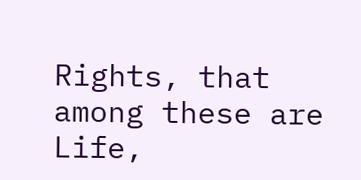Rights, that among these are Life,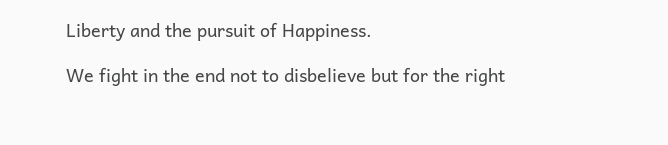Liberty and the pursuit of Happiness.

We fight in the end not to disbelieve but for the right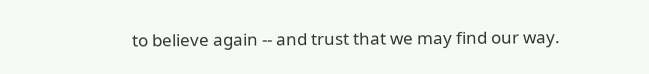to believe again -- and trust that we may find our way.